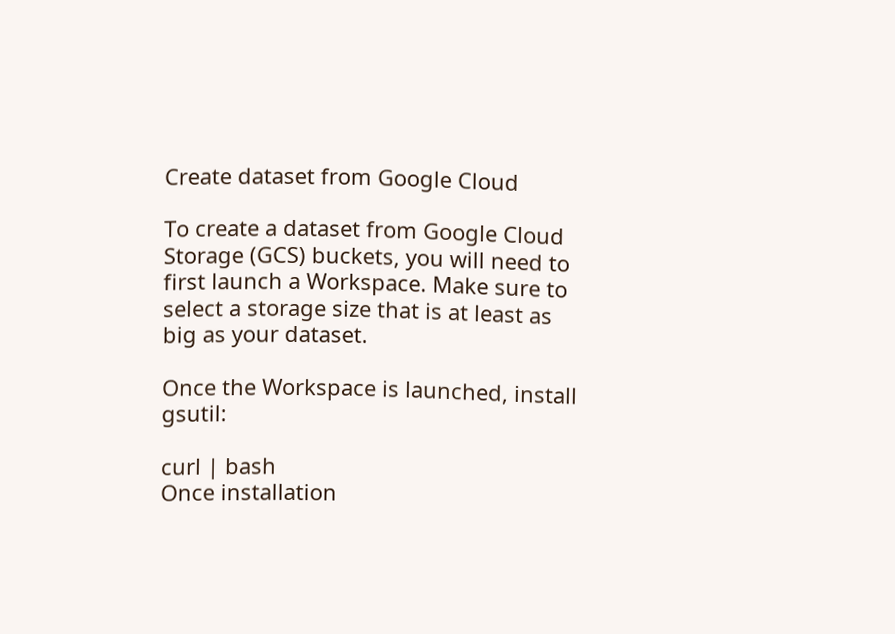Create dataset from Google Cloud

To create a dataset from Google Cloud Storage (GCS) buckets, you will need to first launch a Workspace. Make sure to select a storage size that is at least as big as your dataset.

Once the Workspace is launched, install gsutil:

curl | bash
Once installation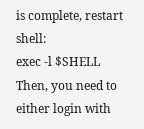is complete, restart shell:
exec -l $SHELL
Then, you need to either login with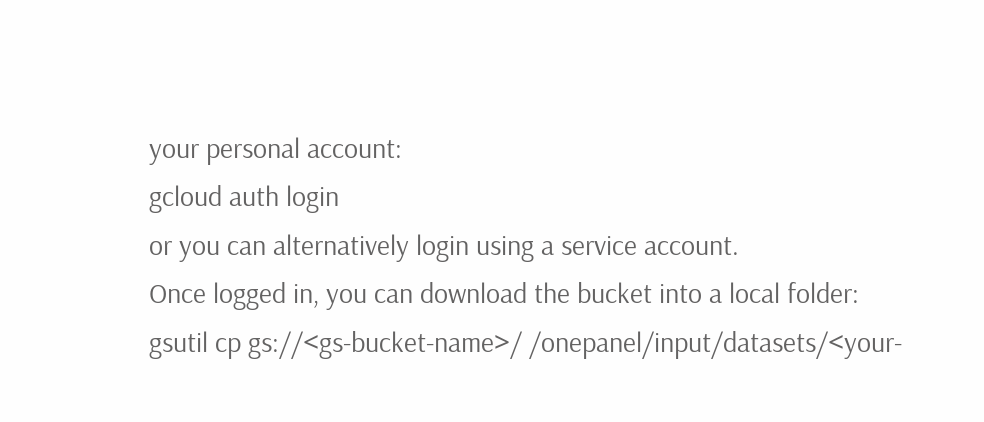your personal account:
gcloud auth login
or you can alternatively login using a service account.
Once logged in, you can download the bucket into a local folder:
gsutil cp gs://<gs-bucket-name>/ /onepanel/input/datasets/<your-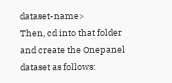dataset-name>
Then, cd into that folder and create the Onepanel dataset as follows: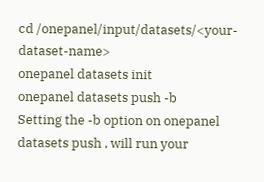cd /onepanel/input/datasets/<your-dataset-name>
onepanel datasets init
onepanel datasets push -b
Setting the -b option on onepanel datasets push , will run your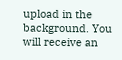upload in the background. You will receive an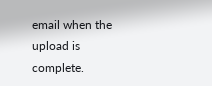email when the upload is complete.